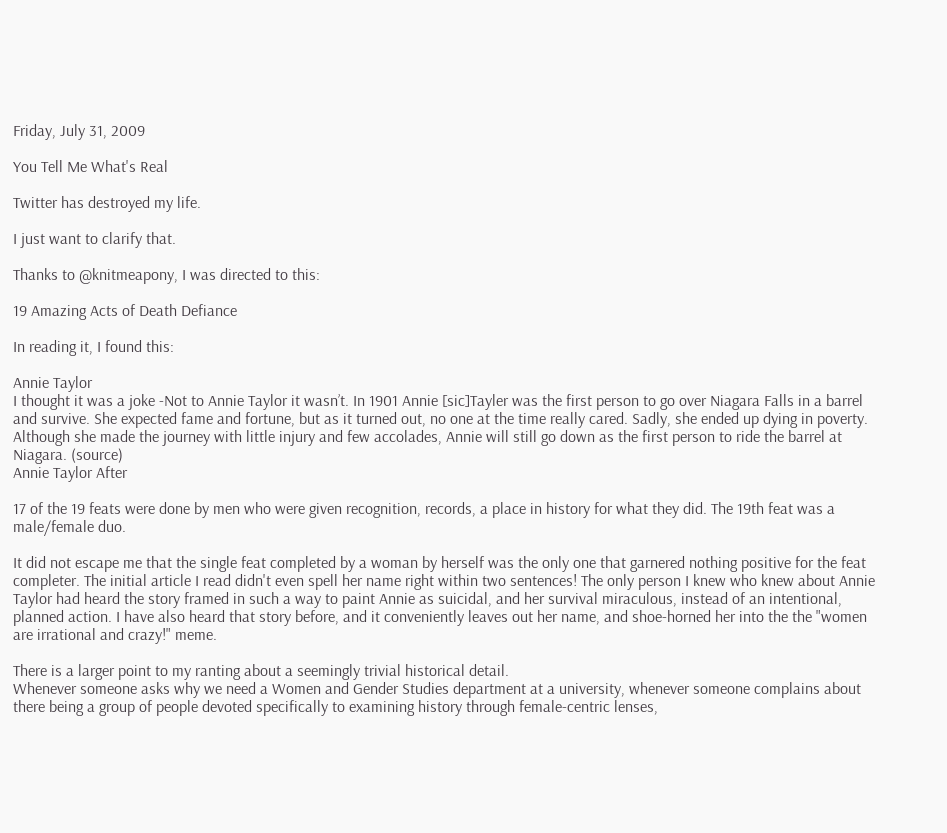Friday, July 31, 2009

You Tell Me What's Real

Twitter has destroyed my life.

I just want to clarify that.

Thanks to @knitmeapony, I was directed to this:

19 Amazing Acts of Death Defiance

In reading it, I found this:

Annie Taylor
I thought it was a joke -Not to Annie Taylor it wasn’t. In 1901 Annie [sic]Tayler was the first person to go over Niagara Falls in a barrel and survive. She expected fame and fortune, but as it turned out, no one at the time really cared. Sadly, she ended up dying in poverty. Although she made the journey with little injury and few accolades, Annie will still go down as the first person to ride the barrel at Niagara. (source)
Annie Taylor After

17 of the 19 feats were done by men who were given recognition, records, a place in history for what they did. The 19th feat was a male/female duo.

It did not escape me that the single feat completed by a woman by herself was the only one that garnered nothing positive for the feat completer. The initial article I read didn't even spell her name right within two sentences! The only person I knew who knew about Annie Taylor had heard the story framed in such a way to paint Annie as suicidal, and her survival miraculous, instead of an intentional, planned action. I have also heard that story before, and it conveniently leaves out her name, and shoe-horned her into the the "women are irrational and crazy!" meme.

There is a larger point to my ranting about a seemingly trivial historical detail.
Whenever someone asks why we need a Women and Gender Studies department at a university, whenever someone complains about there being a group of people devoted specifically to examining history through female-centric lenses,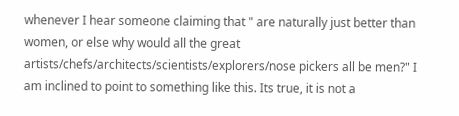whenever I hear someone claiming that " are naturally just better than women, or else why would all the great artists/chefs/architects/scientists/explorers/nose pickers all be men?" I am inclined to point to something like this. Its true, it is not a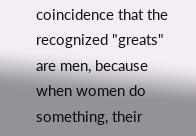coincidence that the recognized "greats" are men, because when women do something, their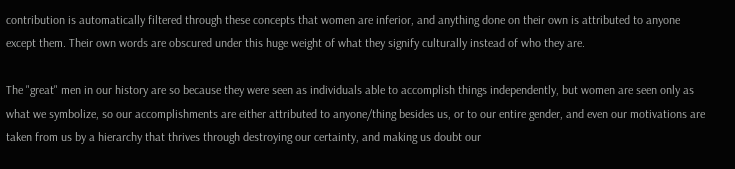contribution is automatically filtered through these concepts that women are inferior, and anything done on their own is attributed to anyone except them. Their own words are obscured under this huge weight of what they signify culturally instead of who they are.

The "great" men in our history are so because they were seen as individuals able to accomplish things independently, but women are seen only as what we symbolize, so our accomplishments are either attributed to anyone/thing besides us, or to our entire gender, and even our motivations are taken from us by a hierarchy that thrives through destroying our certainty, and making us doubt our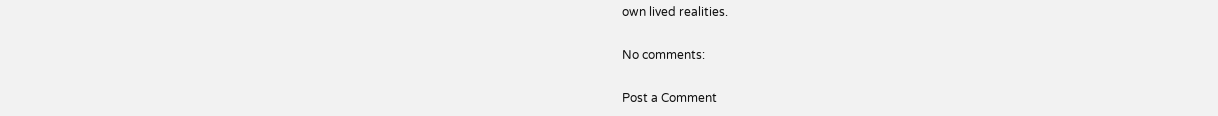own lived realities.

No comments:

Post a Comment